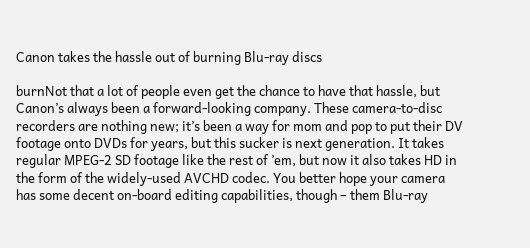Canon takes the hassle out of burning Blu-ray discs

burnNot that a lot of people even get the chance to have that hassle, but Canon’s always been a forward-looking company. These camera-to-disc recorders are nothing new; it’s been a way for mom and pop to put their DV footage onto DVDs for years, but this sucker is next generation. It takes regular MPEG-2 SD footage like the rest of ’em, but now it also takes HD in the form of the widely-used AVCHD codec. You better hope your camera has some decent on-board editing capabilities, though – them Blu-ray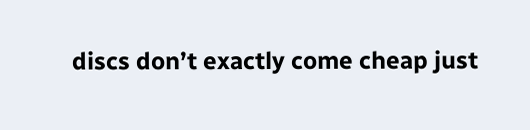discs don’t exactly come cheap just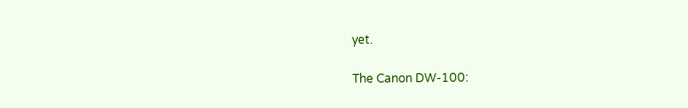yet.

The Canon DW-100: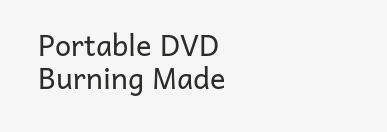Portable DVD Burning Made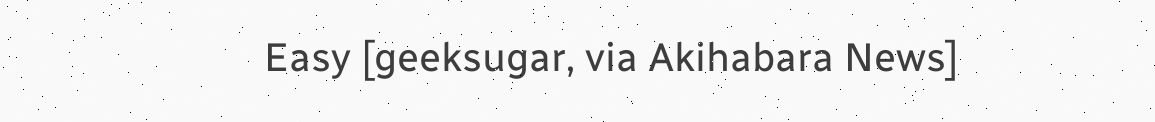Easy [geeksugar, via Akihabara News]